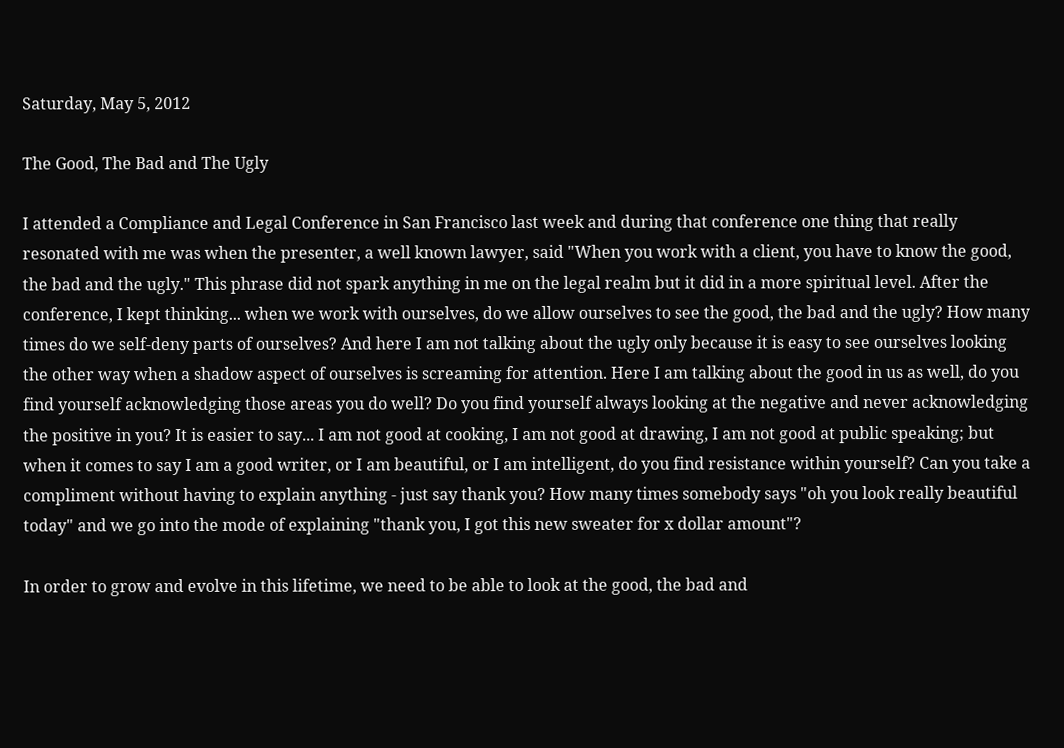Saturday, May 5, 2012

The Good, The Bad and The Ugly

I attended a Compliance and Legal Conference in San Francisco last week and during that conference one thing that really resonated with me was when the presenter, a well known lawyer, said "When you work with a client, you have to know the good, the bad and the ugly." This phrase did not spark anything in me on the legal realm but it did in a more spiritual level. After the conference, I kept thinking... when we work with ourselves, do we allow ourselves to see the good, the bad and the ugly? How many times do we self-deny parts of ourselves? And here I am not talking about the ugly only because it is easy to see ourselves looking the other way when a shadow aspect of ourselves is screaming for attention. Here I am talking about the good in us as well, do you find yourself acknowledging those areas you do well? Do you find yourself always looking at the negative and never acknowledging the positive in you? It is easier to say... I am not good at cooking, I am not good at drawing, I am not good at public speaking; but when it comes to say I am a good writer, or I am beautiful, or I am intelligent, do you find resistance within yourself? Can you take a compliment without having to explain anything - just say thank you? How many times somebody says "oh you look really beautiful today" and we go into the mode of explaining "thank you, I got this new sweater for x dollar amount"?

In order to grow and evolve in this lifetime, we need to be able to look at the good, the bad and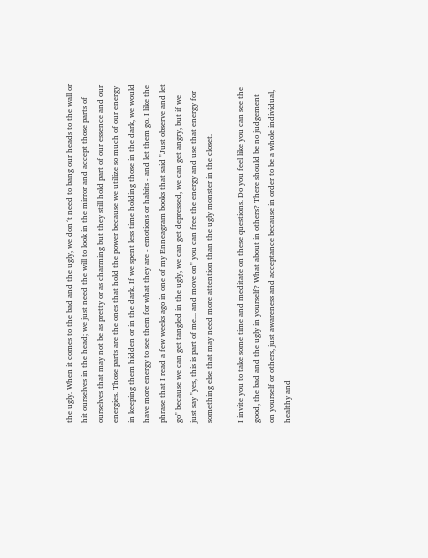the ugly. When it comes to the bad and the ugly, we don´t need to bang our heads to the wall or hit ourselves in the head; we just need the will to look in the mirror and accept those parts of ourselves that may not be as pretty or as charming but they still hold part of our essence and our energies. Those parts are the ones that hold the power because we utilize so much of our energy in keeping them hidden or in the dark. If we spent less time holding those in the dark, we would have more energy to see them for what they are - emotions or habits - and let them go. I like the phrase that I read a few weeks ago in one of my Enneagram books that said "Just observe and let go" because we can get tangled in the ugly, we can get depressed, we can get angry, but if we just say "yes, this is part of me... and move on" you can free the energy and use that energy for something else that may need more attention than the ugly monster in the closet.

I invite you to take some time and meditate on these questions. Do you feel like you can see the good, the bad and the ugly in yourself? What about in others? There should be no judgement on yourself or others, just awareness and acceptance because in order to be a whole individual, healthy and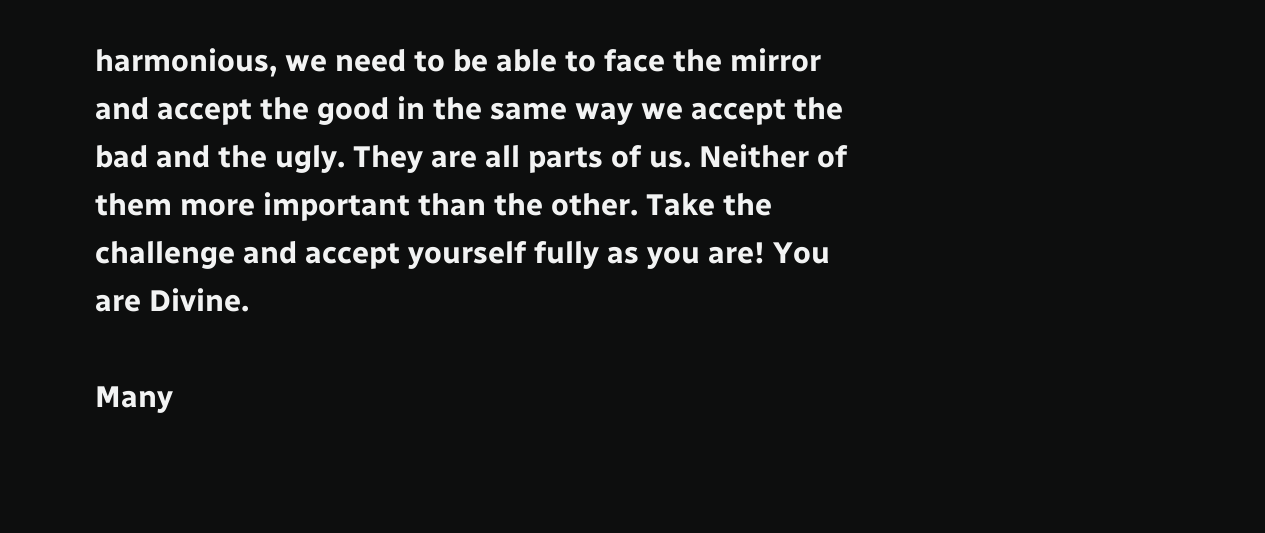harmonious, we need to be able to face the mirror and accept the good in the same way we accept the bad and the ugly. They are all parts of us. Neither of them more important than the other. Take the challenge and accept yourself fully as you are! You are Divine.

Many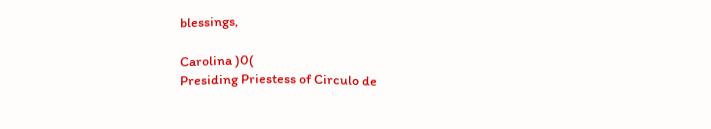blessings,

Carolina )0(
Presiding Priestess of Circulo de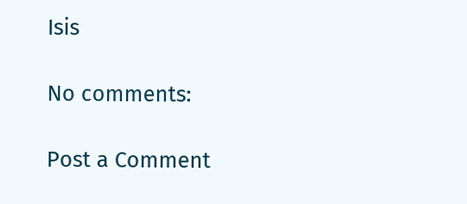Isis

No comments:

Post a Comment